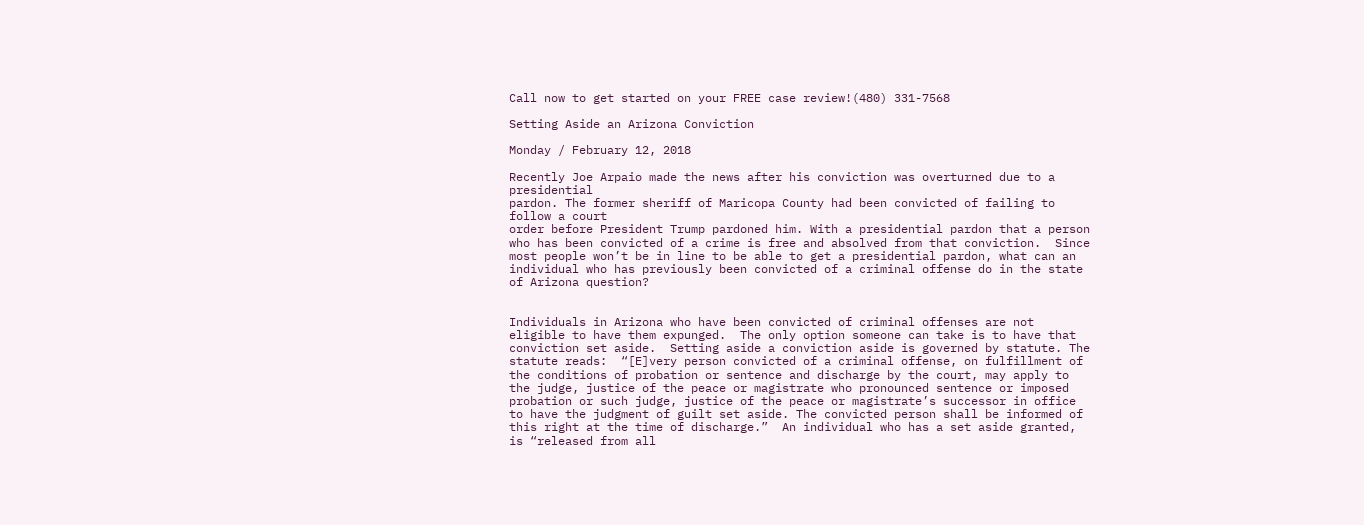Call now to get started on your FREE case review!(480) 331-7568

Setting Aside an Arizona Conviction

Monday / February 12, 2018

Recently Joe Arpaio made the news after his conviction was overturned due to a presidential
pardon. The former sheriff of Maricopa County had been convicted of failing to follow a court
order before President Trump pardoned him. With a presidential pardon that a person who has been convicted of a crime is free and absolved from that conviction.  Since most people won’t be in line to be able to get a presidential pardon, what can an individual who has previously been convicted of a criminal offense do in the state of Arizona question?


Individuals in Arizona who have been convicted of criminal offenses are not eligible to have them expunged.  The only option someone can take is to have that conviction set aside.  Setting aside a conviction aside is governed by statute. The statute reads:  “[E]very person convicted of a criminal offense, on fulfillment of the conditions of probation or sentence and discharge by the court, may apply to the judge, justice of the peace or magistrate who pronounced sentence or imposed probation or such judge, justice of the peace or magistrate’s successor in office to have the judgment of guilt set aside. The convicted person shall be informed of this right at the time of discharge.”  An individual who has a set aside granted, is “released from all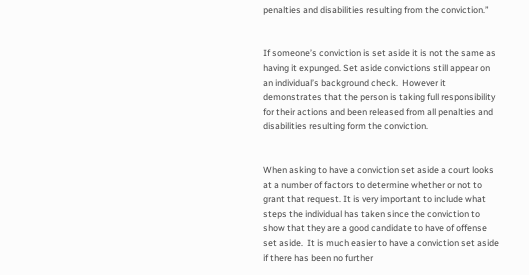penalties and disabilities resulting from the conviction.”


If someone’s conviction is set aside it is not the same as having it expunged. Set aside convictions still appear on an individual’s background check.  However it demonstrates that the person is taking full responsibility for their actions and been released from all penalties and disabilities resulting form the conviction.


When asking to have a conviction set aside a court looks at a number of factors to determine whether or not to grant that request. It is very important to include what steps the individual has taken since the conviction to show that they are a good candidate to have of offense set aside.  It is much easier to have a conviction set aside if there has been no further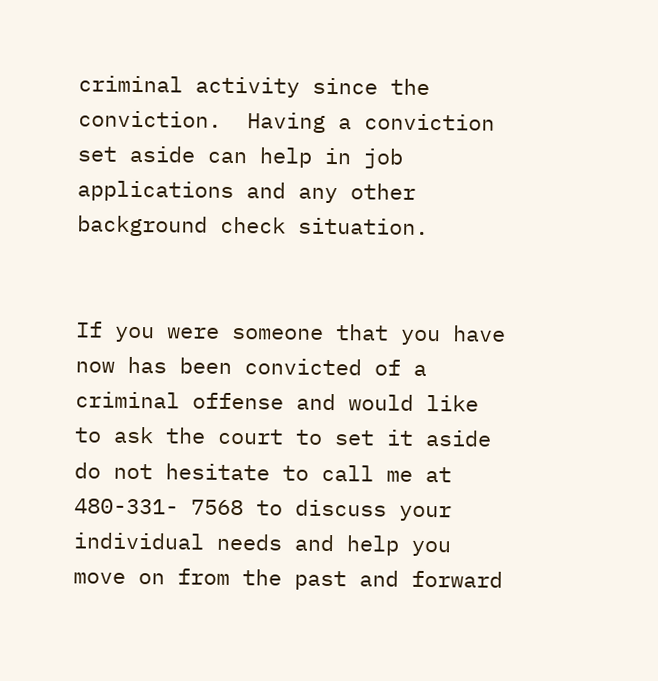criminal activity since the conviction.  Having a conviction set aside can help in job applications and any other background check situation.


If you were someone that you have now has been convicted of a criminal offense and would like to ask the court to set it aside do not hesitate to call me at 480-331- 7568 to discuss your individual needs and help you move on from the past and forward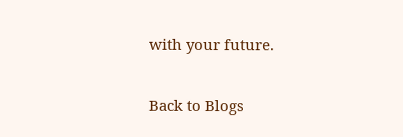with your future.

Back to Blogs